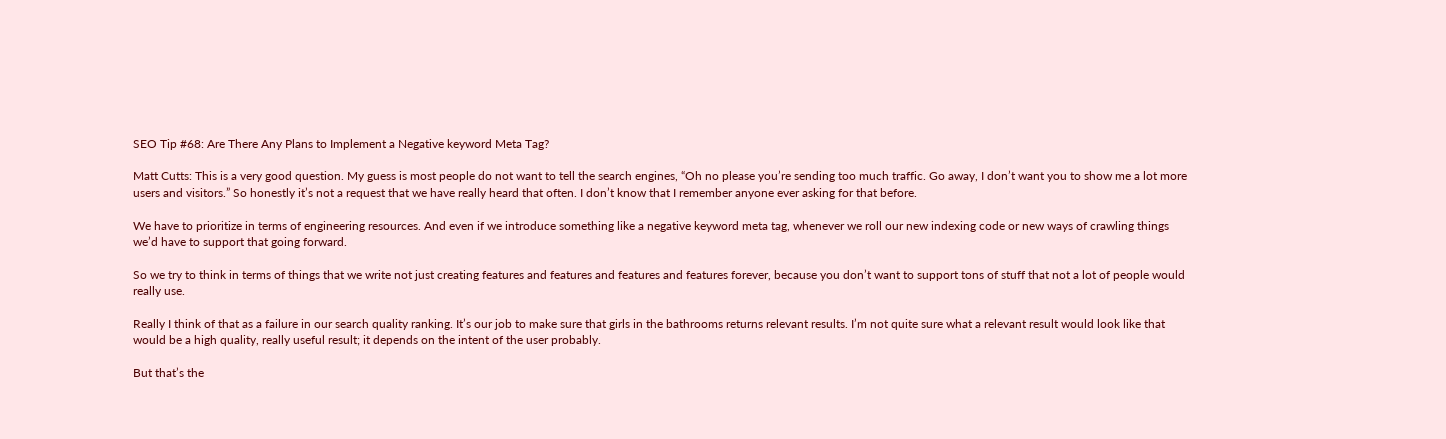SEO Tip #68: Are There Any Plans to Implement a Negative keyword Meta Tag?

Matt Cutts: This is a very good question. My guess is most people do not want to tell the search engines, “Oh no please you’re sending too much traffic. Go away, I don’t want you to show me a lot more users and visitors.” So honestly it’s not a request that we have really heard that often. I don’t know that I remember anyone ever asking for that before.

We have to prioritize in terms of engineering resources. And even if we introduce something like a negative keyword meta tag, whenever we roll our new indexing code or new ways of crawling things we’d have to support that going forward.

So we try to think in terms of things that we write not just creating features and features and features and features forever, because you don’t want to support tons of stuff that not a lot of people would really use.

Really I think of that as a failure in our search quality ranking. It’s our job to make sure that girls in the bathrooms returns relevant results. I’m not quite sure what a relevant result would look like that would be a high quality, really useful result; it depends on the intent of the user probably.

But that’s the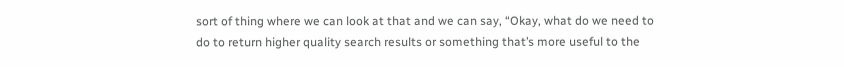sort of thing where we can look at that and we can say, “Okay, what do we need to do to return higher quality search results or something that’s more useful to the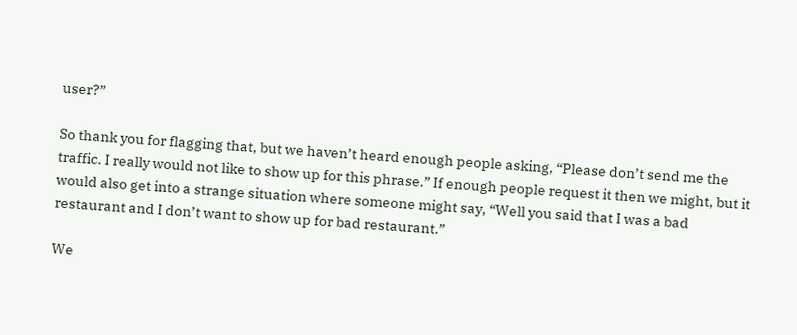user?”

So thank you for flagging that, but we haven’t heard enough people asking, “Please don’t send me the traffic. I really would not like to show up for this phrase.” If enough people request it then we might, but it would also get into a strange situation where someone might say, “Well you said that I was a bad restaurant and I don’t want to show up for bad restaurant.”

We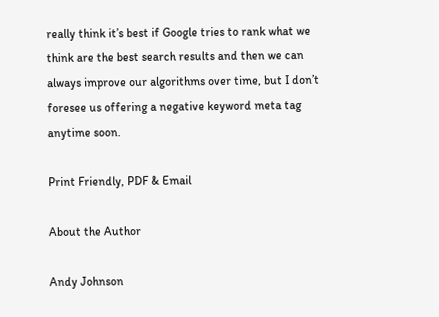really think it’s best if Google tries to rank what we think are the best search results and then we can always improve our algorithms over time, but I don’t foresee us offering a negative keyword meta tag anytime soon.

Print Friendly, PDF & Email

About the Author

Andy Johnson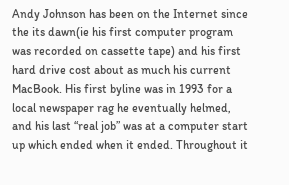Andy Johnson has been on the Internet since the its dawn(ie his first computer program was recorded on cassette tape) and his first hard drive cost about as much his current MacBook. His first byline was in 1993 for a local newspaper rag he eventually helmed, and his last “real job” was at a computer start up which ended when it ended. Throughout it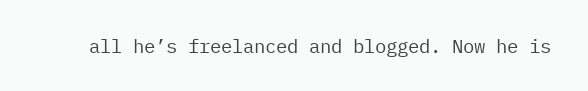all he’s freelanced and blogged. Now he is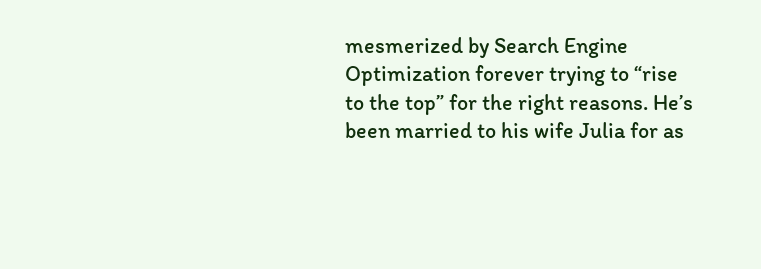mesmerized by Search Engine Optimization forever trying to “rise to the top” for the right reasons. He’s been married to his wife Julia for as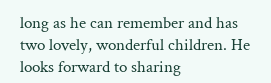long as he can remember and has two lovely, wonderful children. He looks forward to sharing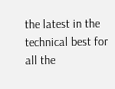the latest in the technical best for all the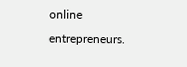online entrepreneurs.